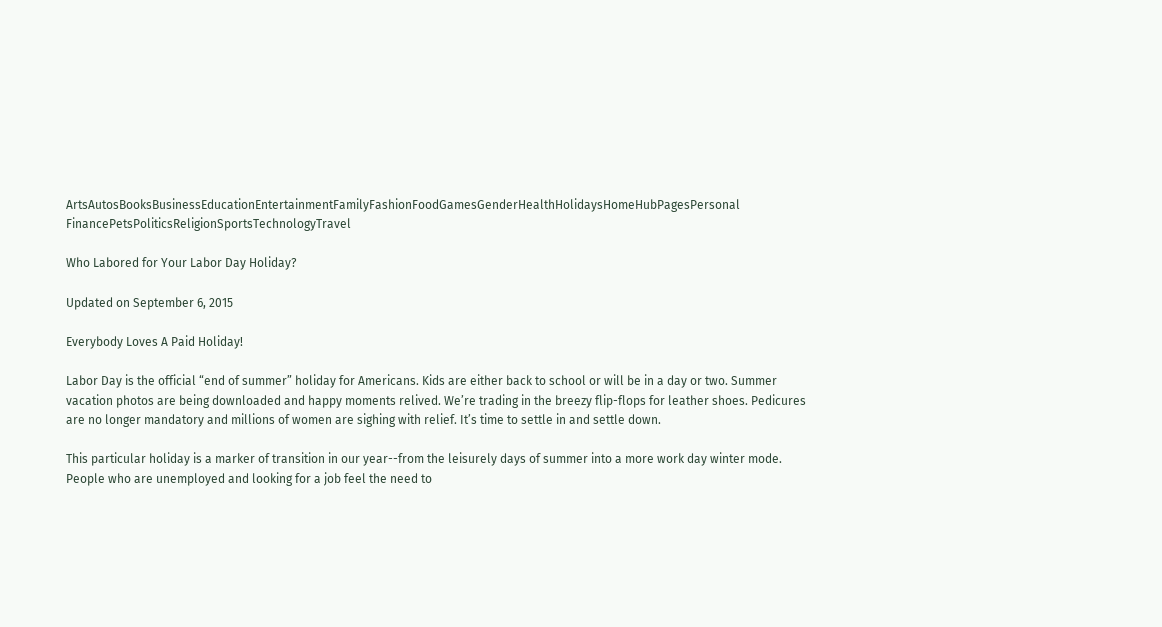ArtsAutosBooksBusinessEducationEntertainmentFamilyFashionFoodGamesGenderHealthHolidaysHomeHubPagesPersonal FinancePetsPoliticsReligionSportsTechnologyTravel

Who Labored for Your Labor Day Holiday?

Updated on September 6, 2015

Everybody Loves A Paid Holiday!

Labor Day is the official “end of summer” holiday for Americans. Kids are either back to school or will be in a day or two. Summer vacation photos are being downloaded and happy moments relived. We’re trading in the breezy flip-flops for leather shoes. Pedicures are no longer mandatory and millions of women are sighing with relief. It’s time to settle in and settle down.

This particular holiday is a marker of transition in our year--from the leisurely days of summer into a more work day winter mode. People who are unemployed and looking for a job feel the need to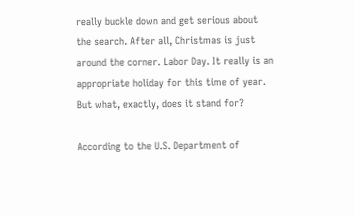really buckle down and get serious about the search. After all, Christmas is just around the corner. Labor Day. It really is an appropriate holiday for this time of year. But what, exactly, does it stand for?

According to the U.S. Department of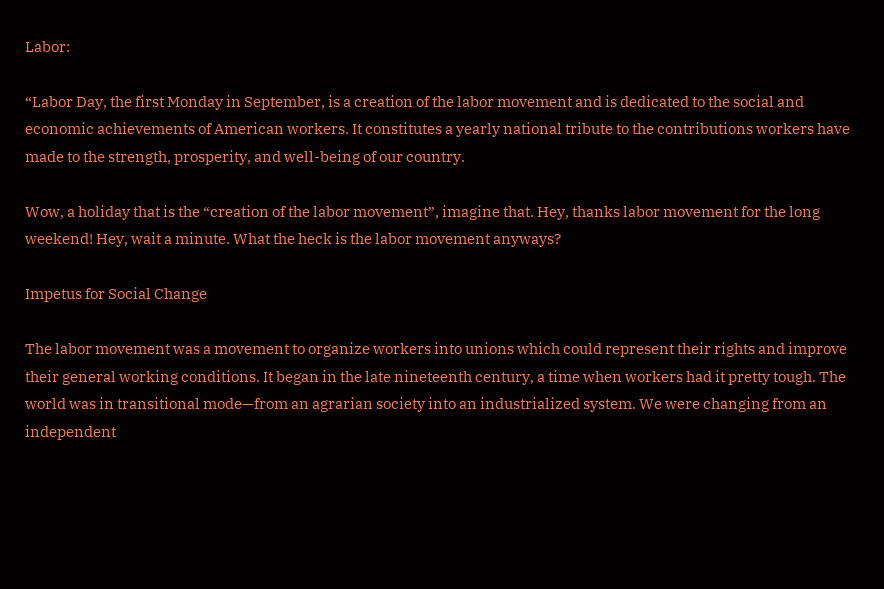Labor:

“Labor Day, the first Monday in September, is a creation of the labor movement and is dedicated to the social and economic achievements of American workers. It constitutes a yearly national tribute to the contributions workers have made to the strength, prosperity, and well-being of our country.

Wow, a holiday that is the “creation of the labor movement”, imagine that. Hey, thanks labor movement for the long weekend! Hey, wait a minute. What the heck is the labor movement anyways?

Impetus for Social Change

The labor movement was a movement to organize workers into unions which could represent their rights and improve their general working conditions. It began in the late nineteenth century, a time when workers had it pretty tough. The world was in transitional mode—from an agrarian society into an industrialized system. We were changing from an independent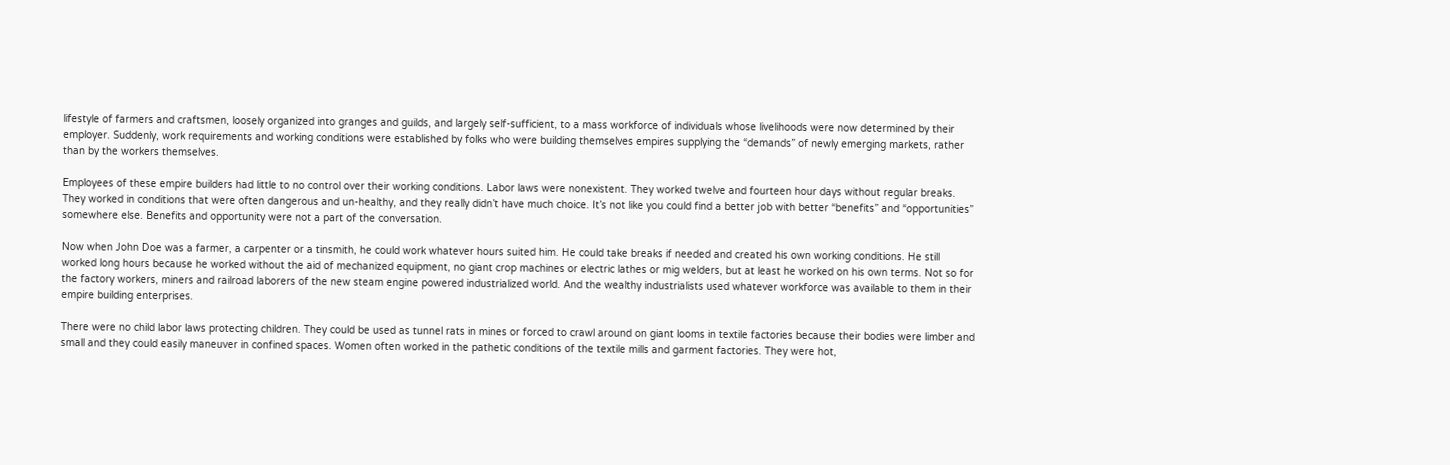lifestyle of farmers and craftsmen, loosely organized into granges and guilds, and largely self-sufficient, to a mass workforce of individuals whose livelihoods were now determined by their employer. Suddenly, work requirements and working conditions were established by folks who were building themselves empires supplying the “demands” of newly emerging markets, rather than by the workers themselves.

Employees of these empire builders had little to no control over their working conditions. Labor laws were nonexistent. They worked twelve and fourteen hour days without regular breaks. They worked in conditions that were often dangerous and un-healthy, and they really didn’t have much choice. It’s not like you could find a better job with better “benefits” and “opportunities” somewhere else. Benefits and opportunity were not a part of the conversation.

Now when John Doe was a farmer, a carpenter or a tinsmith, he could work whatever hours suited him. He could take breaks if needed and created his own working conditions. He still worked long hours because he worked without the aid of mechanized equipment, no giant crop machines or electric lathes or mig welders, but at least he worked on his own terms. Not so for the factory workers, miners and railroad laborers of the new steam engine powered industrialized world. And the wealthy industrialists used whatever workforce was available to them in their empire building enterprises.

There were no child labor laws protecting children. They could be used as tunnel rats in mines or forced to crawl around on giant looms in textile factories because their bodies were limber and small and they could easily maneuver in confined spaces. Women often worked in the pathetic conditions of the textile mills and garment factories. They were hot,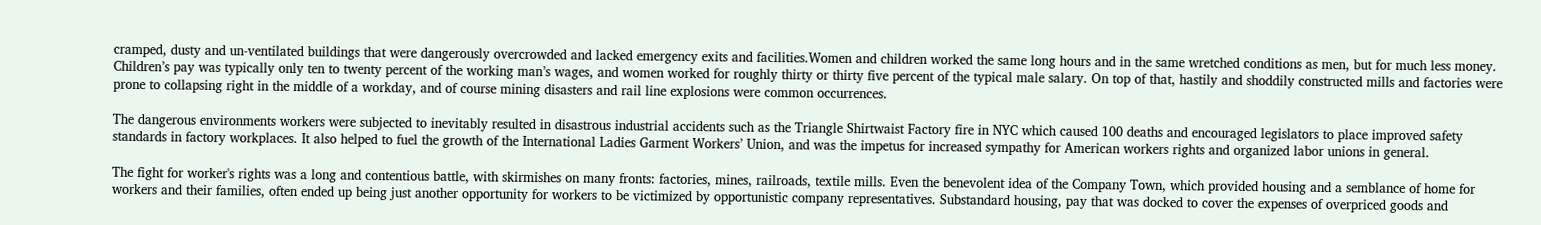cramped, dusty and un-ventilated buildings that were dangerously overcrowded and lacked emergency exits and facilities.Women and children worked the same long hours and in the same wretched conditions as men, but for much less money. Children’s pay was typically only ten to twenty percent of the working man’s wages, and women worked for roughly thirty or thirty five percent of the typical male salary. On top of that, hastily and shoddily constructed mills and factories were prone to collapsing right in the middle of a workday, and of course mining disasters and rail line explosions were common occurrences.

The dangerous environments workers were subjected to inevitably resulted in disastrous industrial accidents such as the Triangle Shirtwaist Factory fire in NYC which caused 100 deaths and encouraged legislators to place improved safety standards in factory workplaces. It also helped to fuel the growth of the International Ladies Garment Workers’ Union, and was the impetus for increased sympathy for American workers rights and organized labor unions in general.

The fight for worker's rights was a long and contentious battle, with skirmishes on many fronts: factories, mines, railroads, textile mills. Even the benevolent idea of the Company Town, which provided housing and a semblance of home for workers and their families, often ended up being just another opportunity for workers to be victimized by opportunistic company representatives. Substandard housing, pay that was docked to cover the expenses of overpriced goods and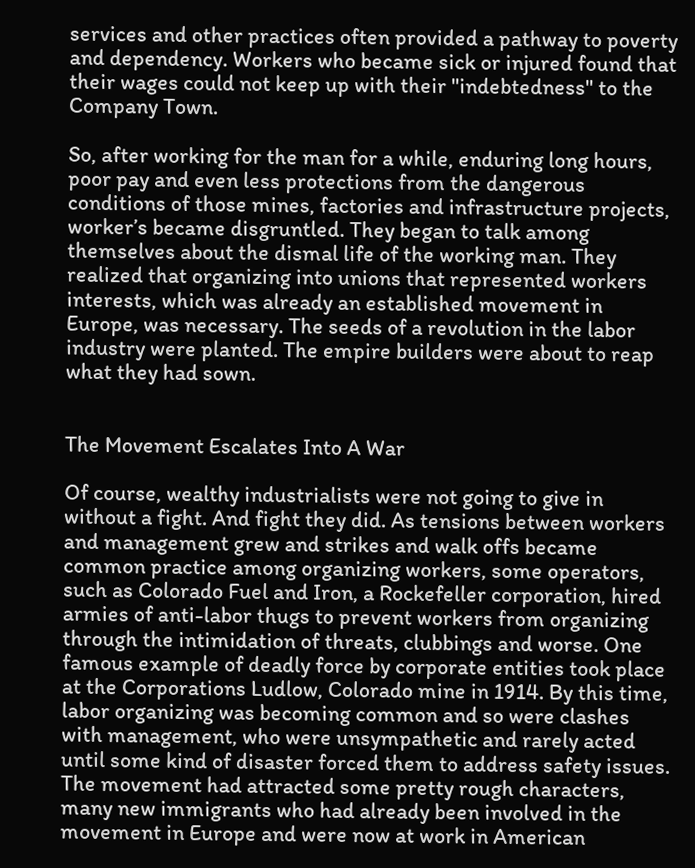services and other practices often provided a pathway to poverty and dependency. Workers who became sick or injured found that their wages could not keep up with their "indebtedness" to the Company Town.

So, after working for the man for a while, enduring long hours, poor pay and even less protections from the dangerous conditions of those mines, factories and infrastructure projects, worker’s became disgruntled. They began to talk among themselves about the dismal life of the working man. They realized that organizing into unions that represented workers interests, which was already an established movement in Europe, was necessary. The seeds of a revolution in the labor industry were planted. The empire builders were about to reap what they had sown.


The Movement Escalates Into A War

Of course, wealthy industrialists were not going to give in without a fight. And fight they did. As tensions between workers and management grew and strikes and walk offs became common practice among organizing workers, some operators, such as Colorado Fuel and Iron, a Rockefeller corporation, hired armies of anti-labor thugs to prevent workers from organizing through the intimidation of threats, clubbings and worse. One famous example of deadly force by corporate entities took place at the Corporations Ludlow, Colorado mine in 1914. By this time, labor organizing was becoming common and so were clashes with management, who were unsympathetic and rarely acted until some kind of disaster forced them to address safety issues. The movement had attracted some pretty rough characters, many new immigrants who had already been involved in the movement in Europe and were now at work in American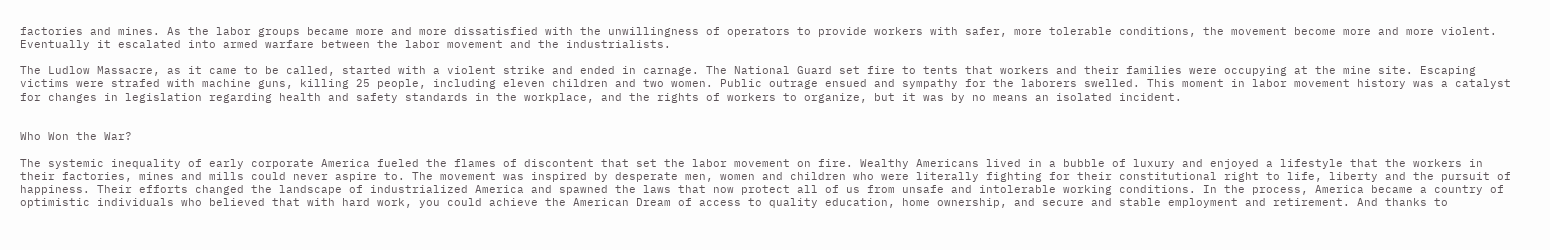factories and mines. As the labor groups became more and more dissatisfied with the unwillingness of operators to provide workers with safer, more tolerable conditions, the movement become more and more violent. Eventually it escalated into armed warfare between the labor movement and the industrialists.

The Ludlow Massacre, as it came to be called, started with a violent strike and ended in carnage. The National Guard set fire to tents that workers and their families were occupying at the mine site. Escaping victims were strafed with machine guns, killing 25 people, including eleven children and two women. Public outrage ensued and sympathy for the laborers swelled. This moment in labor movement history was a catalyst for changes in legislation regarding health and safety standards in the workplace, and the rights of workers to organize, but it was by no means an isolated incident.


Who Won the War?

The systemic inequality of early corporate America fueled the flames of discontent that set the labor movement on fire. Wealthy Americans lived in a bubble of luxury and enjoyed a lifestyle that the workers in their factories, mines and mills could never aspire to. The movement was inspired by desperate men, women and children who were literally fighting for their constitutional right to life, liberty and the pursuit of happiness. Their efforts changed the landscape of industrialized America and spawned the laws that now protect all of us from unsafe and intolerable working conditions. In the process, America became a country of optimistic individuals who believed that with hard work, you could achieve the American Dream of access to quality education, home ownership, and secure and stable employment and retirement. And thanks to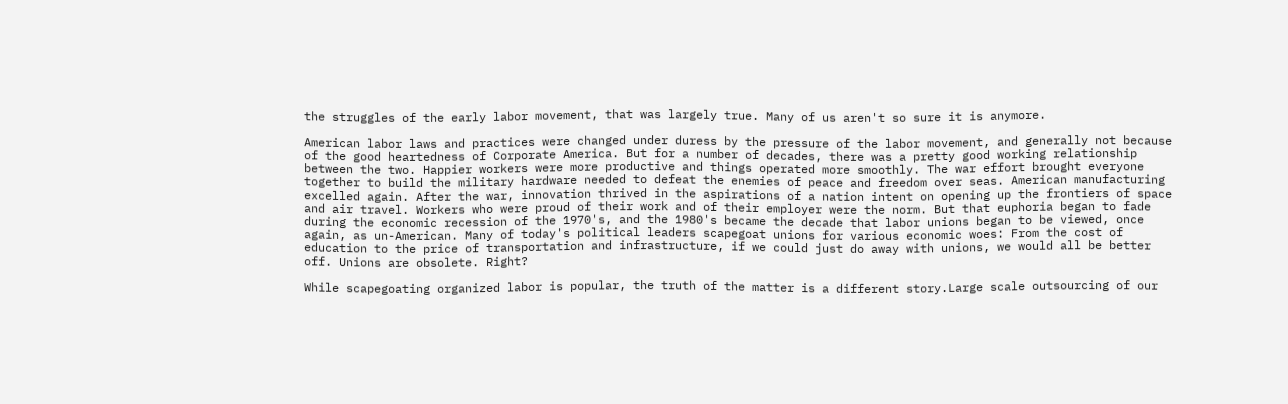the struggles of the early labor movement, that was largely true. Many of us aren't so sure it is anymore.

American labor laws and practices were changed under duress by the pressure of the labor movement, and generally not because of the good heartedness of Corporate America. But for a number of decades, there was a pretty good working relationship between the two. Happier workers were more productive and things operated more smoothly. The war effort brought everyone together to build the military hardware needed to defeat the enemies of peace and freedom over seas. American manufacturing excelled again. After the war, innovation thrived in the aspirations of a nation intent on opening up the frontiers of space and air travel. Workers who were proud of their work and of their employer were the norm. But that euphoria began to fade during the economic recession of the 1970's, and the 1980's became the decade that labor unions began to be viewed, once again, as un-American. Many of today's political leaders scapegoat unions for various economic woes: From the cost of education to the price of transportation and infrastructure, if we could just do away with unions, we would all be better off. Unions are obsolete. Right?

While scapegoating organized labor is popular, the truth of the matter is a different story.Large scale outsourcing of our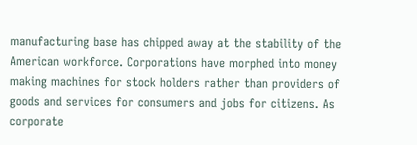manufacturing base has chipped away at the stability of the American workforce. Corporations have morphed into money making machines for stock holders rather than providers of goods and services for consumers and jobs for citizens. As corporate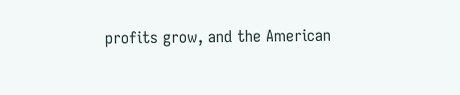profits grow, and the American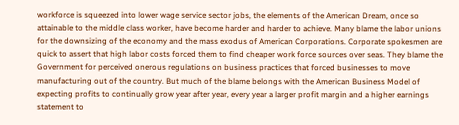workforce is squeezed into lower wage service sector jobs, the elements of the American Dream, once so attainable to the middle class worker, have become harder and harder to achieve. Many blame the labor unions for the downsizing of the economy and the mass exodus of American Corporations. Corporate spokesmen are quick to assert that high labor costs forced them to find cheaper work force sources over seas. They blame the Government for perceived onerous regulations on business practices that forced businesses to move manufacturing out of the country. But much of the blame belongs with the American Business Model of expecting profits to continually grow year after year, every year a larger profit margin and a higher earnings statement to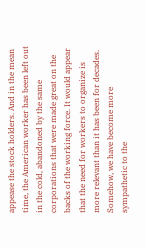appease the stock holders. And in the mean time, the American worker has been left out in the cold, abandoned by the same corporations that were made great on the backs of the working force. It would appear that the need for workers to organize is more relevant than it has been for decades. Somehow, we have become more sympathetic to the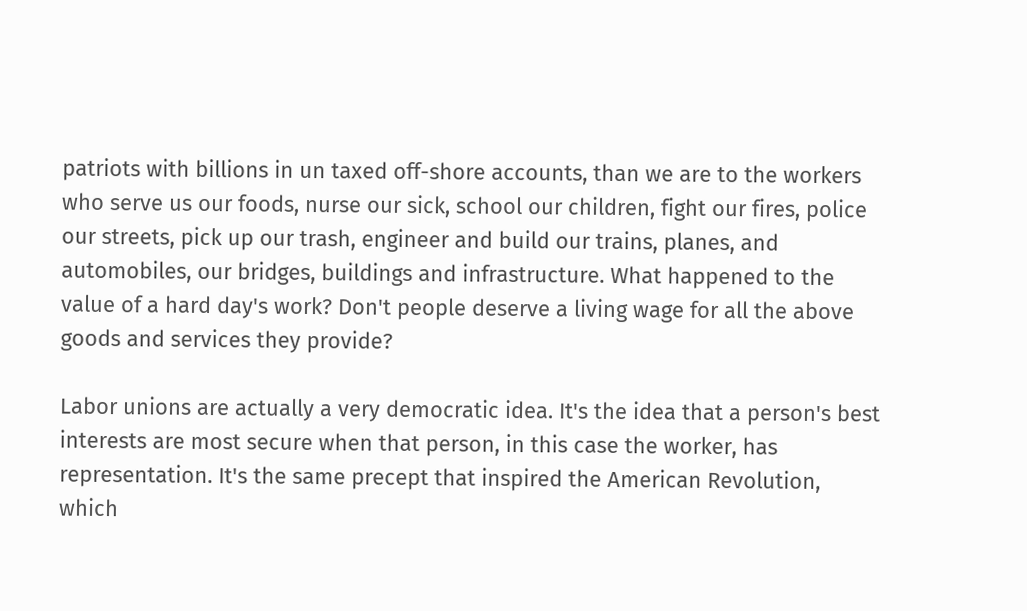patriots with billions in un taxed off-shore accounts, than we are to the workers who serve us our foods, nurse our sick, school our children, fight our fires, police our streets, pick up our trash, engineer and build our trains, planes, and automobiles, our bridges, buildings and infrastructure. What happened to the value of a hard day's work? Don't people deserve a living wage for all the above goods and services they provide?

Labor unions are actually a very democratic idea. It's the idea that a person's best interests are most secure when that person, in this case the worker, has representation. It's the same precept that inspired the American Revolution, which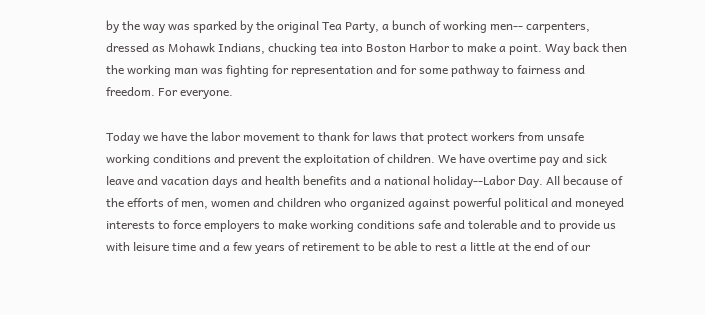by the way was sparked by the original Tea Party, a bunch of working men-- carpenters, dressed as Mohawk Indians, chucking tea into Boston Harbor to make a point. Way back then the working man was fighting for representation and for some pathway to fairness and freedom. For everyone.

Today we have the labor movement to thank for laws that protect workers from unsafe working conditions and prevent the exploitation of children. We have overtime pay and sick leave and vacation days and health benefits and a national holiday--Labor Day. All because of the efforts of men, women and children who organized against powerful political and moneyed interests to force employers to make working conditions safe and tolerable and to provide us with leisure time and a few years of retirement to be able to rest a little at the end of our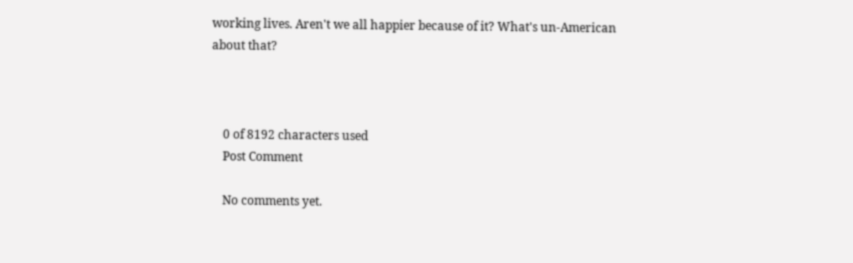working lives. Aren't we all happier because of it? What's un-American about that?



    0 of 8192 characters used
    Post Comment

    No comments yet.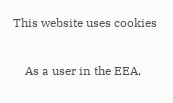This website uses cookies

    As a user in the EEA,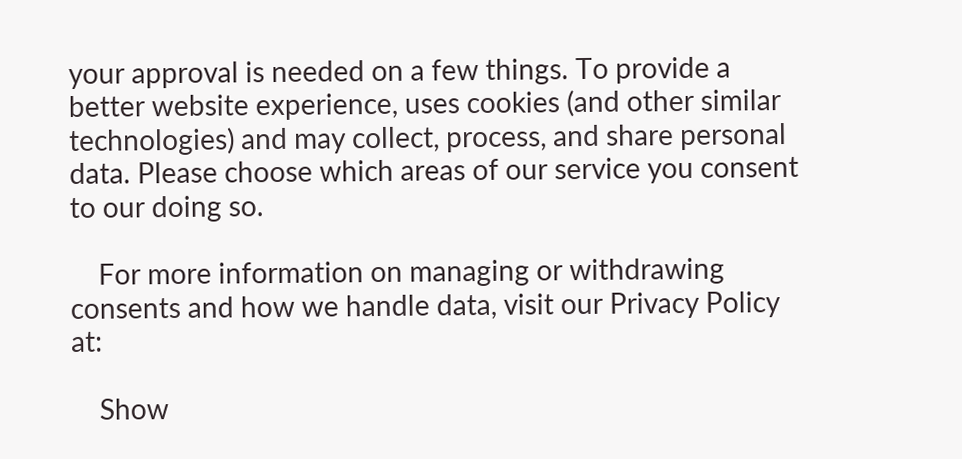your approval is needed on a few things. To provide a better website experience, uses cookies (and other similar technologies) and may collect, process, and share personal data. Please choose which areas of our service you consent to our doing so.

    For more information on managing or withdrawing consents and how we handle data, visit our Privacy Policy at:

    Show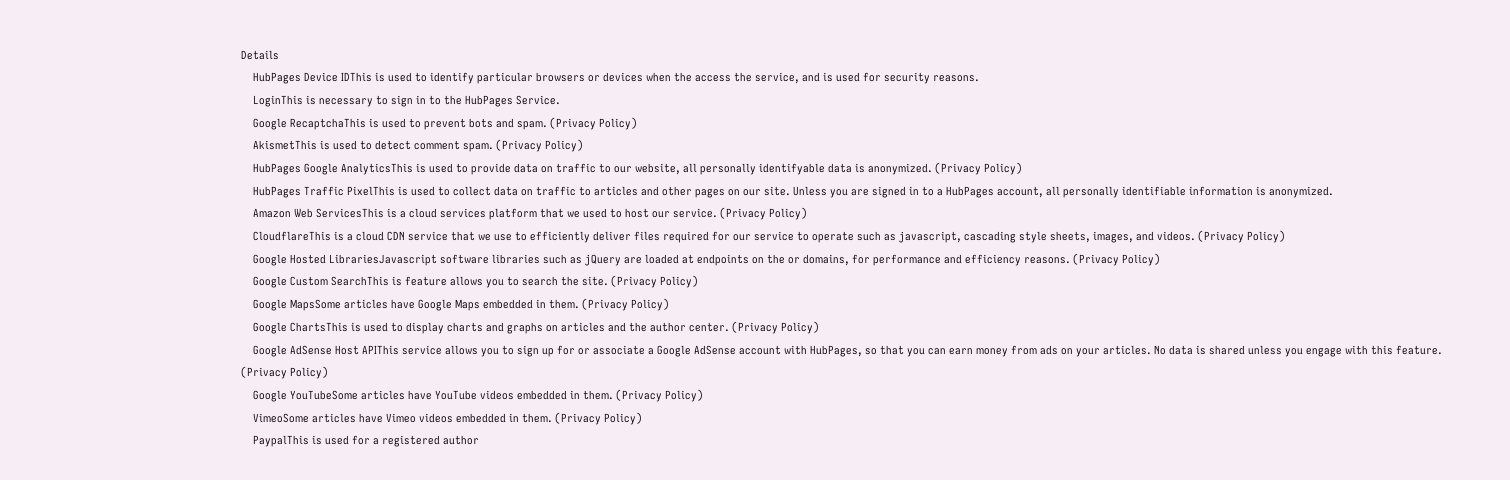Details
    HubPages Device IDThis is used to identify particular browsers or devices when the access the service, and is used for security reasons.
    LoginThis is necessary to sign in to the HubPages Service.
    Google RecaptchaThis is used to prevent bots and spam. (Privacy Policy)
    AkismetThis is used to detect comment spam. (Privacy Policy)
    HubPages Google AnalyticsThis is used to provide data on traffic to our website, all personally identifyable data is anonymized. (Privacy Policy)
    HubPages Traffic PixelThis is used to collect data on traffic to articles and other pages on our site. Unless you are signed in to a HubPages account, all personally identifiable information is anonymized.
    Amazon Web ServicesThis is a cloud services platform that we used to host our service. (Privacy Policy)
    CloudflareThis is a cloud CDN service that we use to efficiently deliver files required for our service to operate such as javascript, cascading style sheets, images, and videos. (Privacy Policy)
    Google Hosted LibrariesJavascript software libraries such as jQuery are loaded at endpoints on the or domains, for performance and efficiency reasons. (Privacy Policy)
    Google Custom SearchThis is feature allows you to search the site. (Privacy Policy)
    Google MapsSome articles have Google Maps embedded in them. (Privacy Policy)
    Google ChartsThis is used to display charts and graphs on articles and the author center. (Privacy Policy)
    Google AdSense Host APIThis service allows you to sign up for or associate a Google AdSense account with HubPages, so that you can earn money from ads on your articles. No data is shared unless you engage with this feature. (Privacy Policy)
    Google YouTubeSome articles have YouTube videos embedded in them. (Privacy Policy)
    VimeoSome articles have Vimeo videos embedded in them. (Privacy Policy)
    PaypalThis is used for a registered author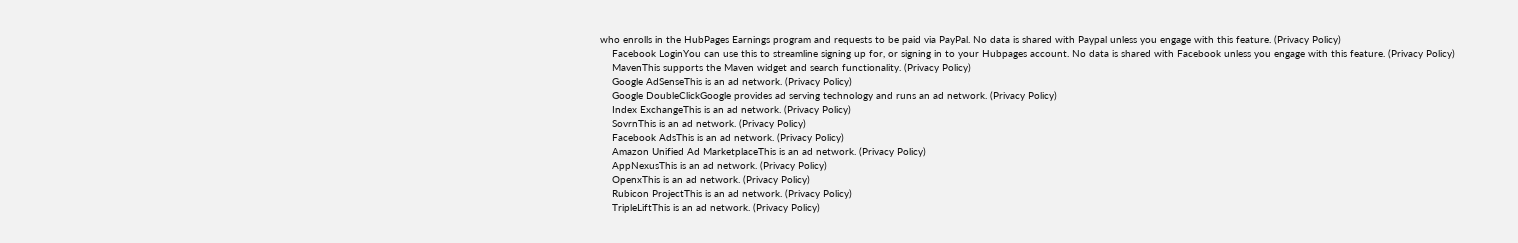who enrolls in the HubPages Earnings program and requests to be paid via PayPal. No data is shared with Paypal unless you engage with this feature. (Privacy Policy)
    Facebook LoginYou can use this to streamline signing up for, or signing in to your Hubpages account. No data is shared with Facebook unless you engage with this feature. (Privacy Policy)
    MavenThis supports the Maven widget and search functionality. (Privacy Policy)
    Google AdSenseThis is an ad network. (Privacy Policy)
    Google DoubleClickGoogle provides ad serving technology and runs an ad network. (Privacy Policy)
    Index ExchangeThis is an ad network. (Privacy Policy)
    SovrnThis is an ad network. (Privacy Policy)
    Facebook AdsThis is an ad network. (Privacy Policy)
    Amazon Unified Ad MarketplaceThis is an ad network. (Privacy Policy)
    AppNexusThis is an ad network. (Privacy Policy)
    OpenxThis is an ad network. (Privacy Policy)
    Rubicon ProjectThis is an ad network. (Privacy Policy)
    TripleLiftThis is an ad network. (Privacy Policy)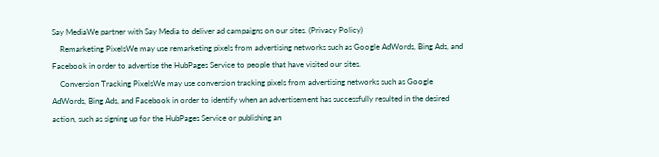Say MediaWe partner with Say Media to deliver ad campaigns on our sites. (Privacy Policy)
    Remarketing PixelsWe may use remarketing pixels from advertising networks such as Google AdWords, Bing Ads, and Facebook in order to advertise the HubPages Service to people that have visited our sites.
    Conversion Tracking PixelsWe may use conversion tracking pixels from advertising networks such as Google AdWords, Bing Ads, and Facebook in order to identify when an advertisement has successfully resulted in the desired action, such as signing up for the HubPages Service or publishing an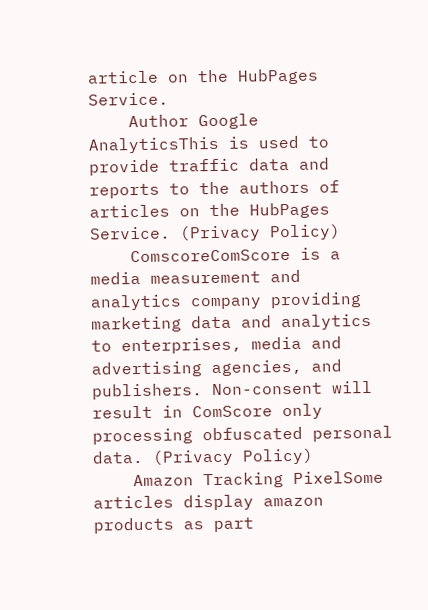article on the HubPages Service.
    Author Google AnalyticsThis is used to provide traffic data and reports to the authors of articles on the HubPages Service. (Privacy Policy)
    ComscoreComScore is a media measurement and analytics company providing marketing data and analytics to enterprises, media and advertising agencies, and publishers. Non-consent will result in ComScore only processing obfuscated personal data. (Privacy Policy)
    Amazon Tracking PixelSome articles display amazon products as part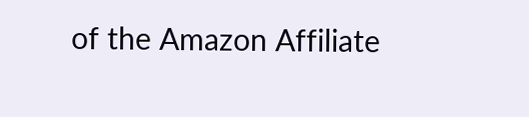of the Amazon Affiliate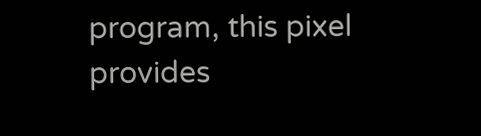program, this pixel provides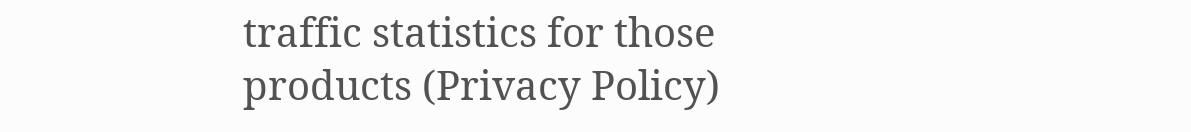traffic statistics for those products (Privacy Policy)